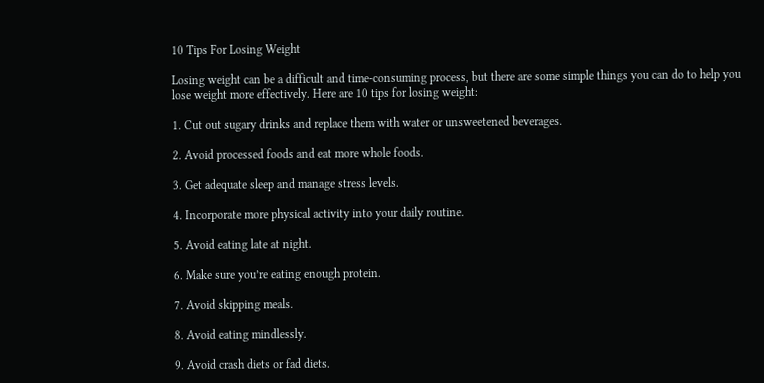10 Tips For Losing Weight

Losing weight can be a difficult and time-consuming process, but there are some simple things you can do to help you lose weight more effectively. Here are 10 tips for losing weight:

1. Cut out sugary drinks and replace them with water or unsweetened beverages.

2. Avoid processed foods and eat more whole foods.

3. Get adequate sleep and manage stress levels.

4. Incorporate more physical activity into your daily routine.

5. Avoid eating late at night.

6. Make sure you’re eating enough protein.

7. Avoid skipping meals.

8. Avoid eating mindlessly.

9. Avoid crash diets or fad diets.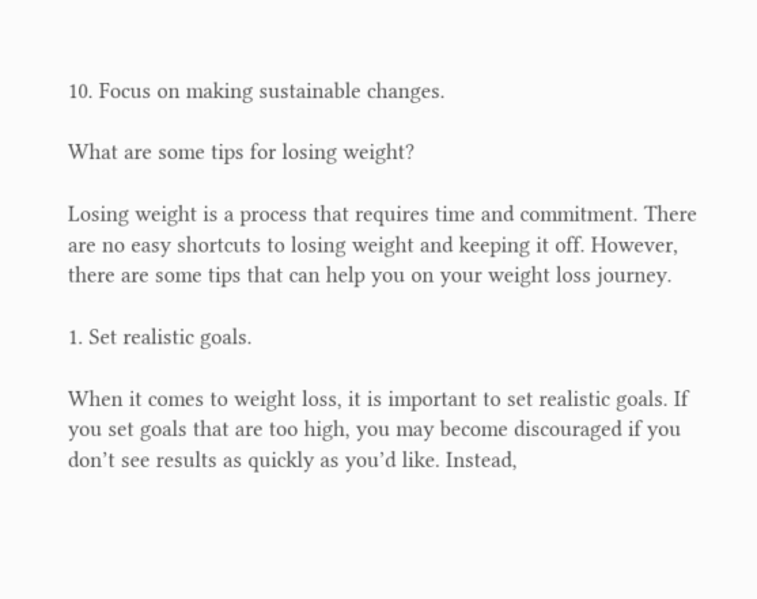10. Focus on making sustainable changes.

What are some tips for losing weight?

Losing weight is a process that requires time and commitment. There are no easy shortcuts to losing weight and keeping it off. However, there are some tips that can help you on your weight loss journey.

1. Set realistic goals.

When it comes to weight loss, it is important to set realistic goals. If you set goals that are too high, you may become discouraged if you don’t see results as quickly as you’d like. Instead,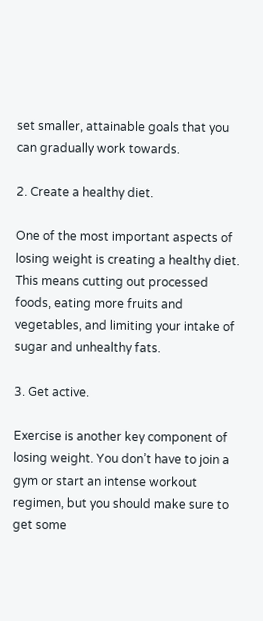set smaller, attainable goals that you can gradually work towards.

2. Create a healthy diet.

One of the most important aspects of losing weight is creating a healthy diet. This means cutting out processed foods, eating more fruits and vegetables, and limiting your intake of sugar and unhealthy fats.

3. Get active.

Exercise is another key component of losing weight. You don’t have to join a gym or start an intense workout regimen, but you should make sure to get some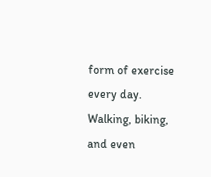form of exercise every day. Walking, biking, and even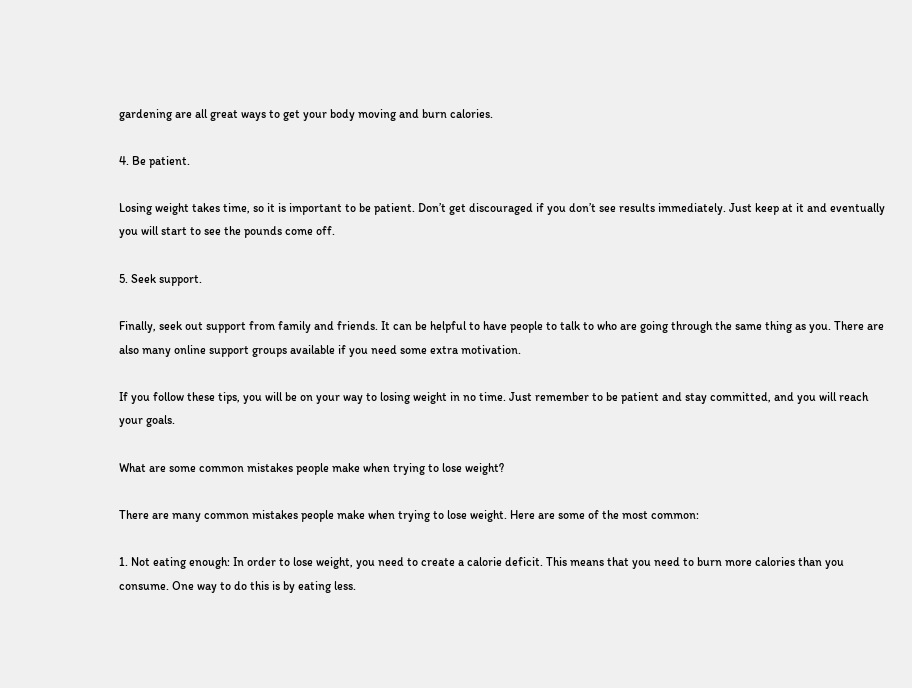gardening are all great ways to get your body moving and burn calories.

4. Be patient.

Losing weight takes time, so it is important to be patient. Don’t get discouraged if you don’t see results immediately. Just keep at it and eventually you will start to see the pounds come off.

5. Seek support.

Finally, seek out support from family and friends. It can be helpful to have people to talk to who are going through the same thing as you. There are also many online support groups available if you need some extra motivation.

If you follow these tips, you will be on your way to losing weight in no time. Just remember to be patient and stay committed, and you will reach your goals.

What are some common mistakes people make when trying to lose weight?

There are many common mistakes people make when trying to lose weight. Here are some of the most common:

1. Not eating enough: In order to lose weight, you need to create a calorie deficit. This means that you need to burn more calories than you consume. One way to do this is by eating less.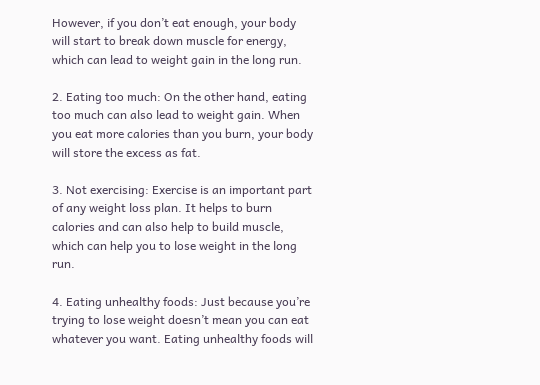However, if you don’t eat enough, your body will start to break down muscle for energy, which can lead to weight gain in the long run.

2. Eating too much: On the other hand, eating too much can also lead to weight gain. When you eat more calories than you burn, your body will store the excess as fat.

3. Not exercising: Exercise is an important part of any weight loss plan. It helps to burn calories and can also help to build muscle, which can help you to lose weight in the long run.

4. Eating unhealthy foods: Just because you’re trying to lose weight doesn’t mean you can eat whatever you want. Eating unhealthy foods will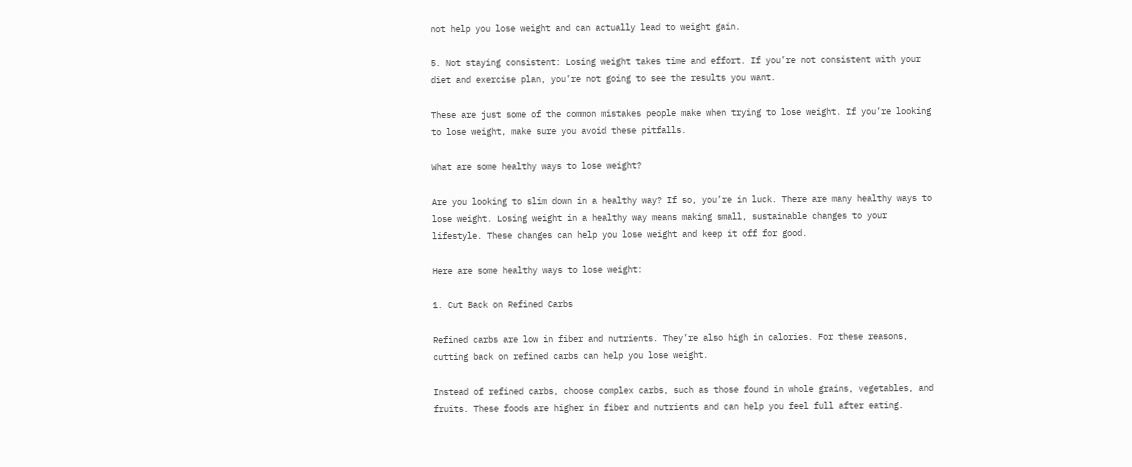not help you lose weight and can actually lead to weight gain.

5. Not staying consistent: Losing weight takes time and effort. If you’re not consistent with your diet and exercise plan, you’re not going to see the results you want.

These are just some of the common mistakes people make when trying to lose weight. If you’re looking to lose weight, make sure you avoid these pitfalls.

What are some healthy ways to lose weight?

Are you looking to slim down in a healthy way? If so, you’re in luck. There are many healthy ways to lose weight. Losing weight in a healthy way means making small, sustainable changes to your lifestyle. These changes can help you lose weight and keep it off for good.

Here are some healthy ways to lose weight:

1. Cut Back on Refined Carbs

Refined carbs are low in fiber and nutrients. They’re also high in calories. For these reasons, cutting back on refined carbs can help you lose weight.

Instead of refined carbs, choose complex carbs, such as those found in whole grains, vegetables, and fruits. These foods are higher in fiber and nutrients and can help you feel full after eating.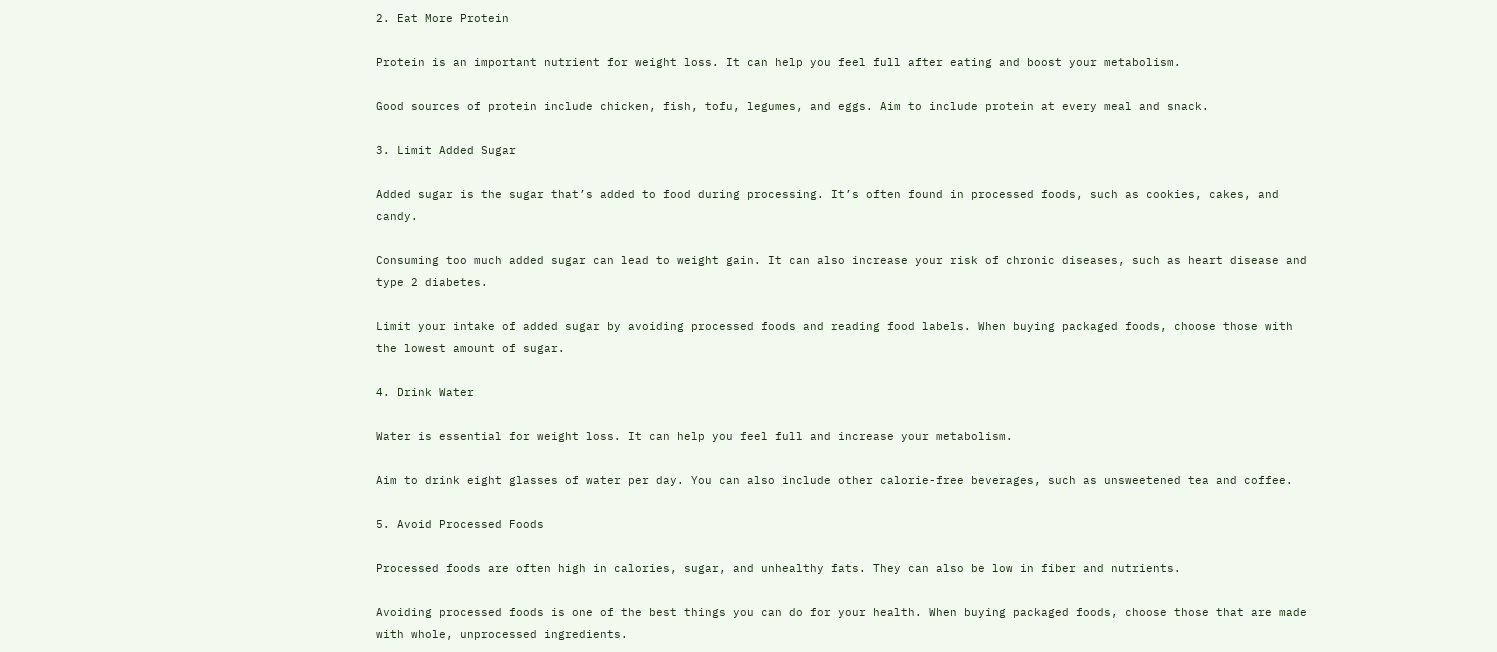2. Eat More Protein

Protein is an important nutrient for weight loss. It can help you feel full after eating and boost your metabolism.

Good sources of protein include chicken, fish, tofu, legumes, and eggs. Aim to include protein at every meal and snack.

3. Limit Added Sugar

Added sugar is the sugar that’s added to food during processing. It’s often found in processed foods, such as cookies, cakes, and candy.

Consuming too much added sugar can lead to weight gain. It can also increase your risk of chronic diseases, such as heart disease and type 2 diabetes.

Limit your intake of added sugar by avoiding processed foods and reading food labels. When buying packaged foods, choose those with the lowest amount of sugar.

4. Drink Water

Water is essential for weight loss. It can help you feel full and increase your metabolism.

Aim to drink eight glasses of water per day. You can also include other calorie-free beverages, such as unsweetened tea and coffee.

5. Avoid Processed Foods

Processed foods are often high in calories, sugar, and unhealthy fats. They can also be low in fiber and nutrients.

Avoiding processed foods is one of the best things you can do for your health. When buying packaged foods, choose those that are made with whole, unprocessed ingredients.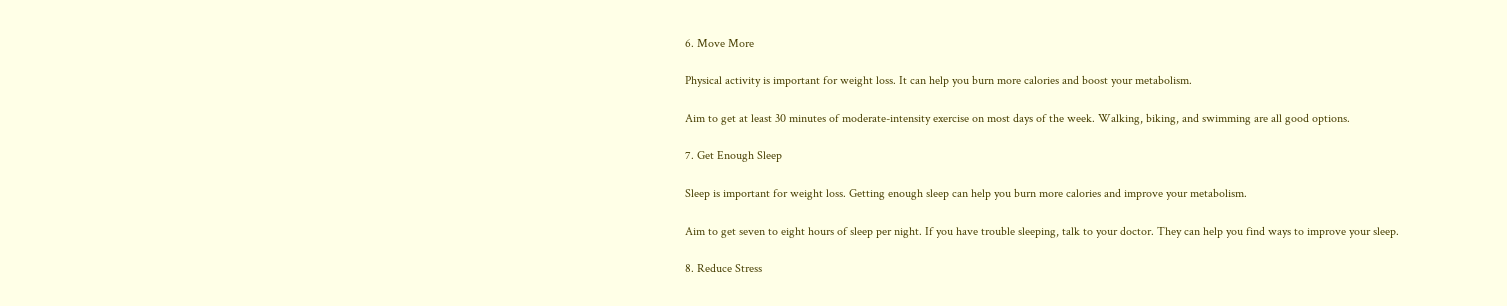6. Move More

Physical activity is important for weight loss. It can help you burn more calories and boost your metabolism.

Aim to get at least 30 minutes of moderate-intensity exercise on most days of the week. Walking, biking, and swimming are all good options.

7. Get Enough Sleep

Sleep is important for weight loss. Getting enough sleep can help you burn more calories and improve your metabolism.

Aim to get seven to eight hours of sleep per night. If you have trouble sleeping, talk to your doctor. They can help you find ways to improve your sleep.

8. Reduce Stress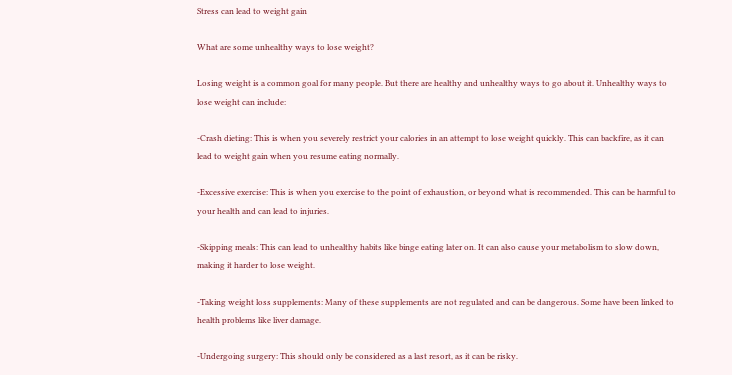Stress can lead to weight gain

What are some unhealthy ways to lose weight?

Losing weight is a common goal for many people. But there are healthy and unhealthy ways to go about it. Unhealthy ways to lose weight can include:

-Crash dieting: This is when you severely restrict your calories in an attempt to lose weight quickly. This can backfire, as it can lead to weight gain when you resume eating normally.

-Excessive exercise: This is when you exercise to the point of exhaustion, or beyond what is recommended. This can be harmful to your health and can lead to injuries.

-Skipping meals: This can lead to unhealthy habits like binge eating later on. It can also cause your metabolism to slow down, making it harder to lose weight.

-Taking weight loss supplements: Many of these supplements are not regulated and can be dangerous. Some have been linked to health problems like liver damage.

-Undergoing surgery: This should only be considered as a last resort, as it can be risky.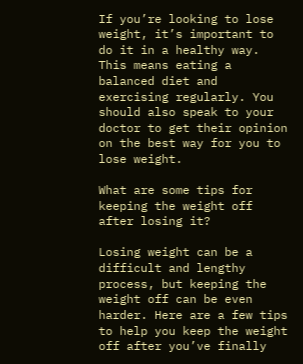If you’re looking to lose weight, it’s important to do it in a healthy way. This means eating a balanced diet and exercising regularly. You should also speak to your doctor to get their opinion on the best way for you to lose weight.

What are some tips for keeping the weight off after losing it?

Losing weight can be a difficult and lengthy process, but keeping the weight off can be even harder. Here are a few tips to help you keep the weight off after you’ve finally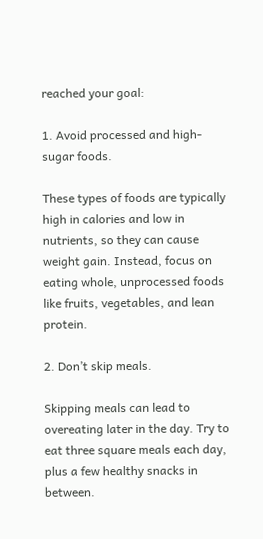reached your goal:

1. Avoid processed and high-sugar foods.

These types of foods are typically high in calories and low in nutrients, so they can cause weight gain. Instead, focus on eating whole, unprocessed foods like fruits, vegetables, and lean protein.

2. Don’t skip meals.

Skipping meals can lead to overeating later in the day. Try to eat three square meals each day, plus a few healthy snacks in between.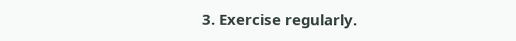3. Exercise regularly.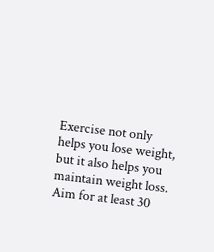Exercise not only helps you lose weight, but it also helps you maintain weight loss. Aim for at least 30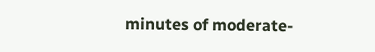minutes of moderate-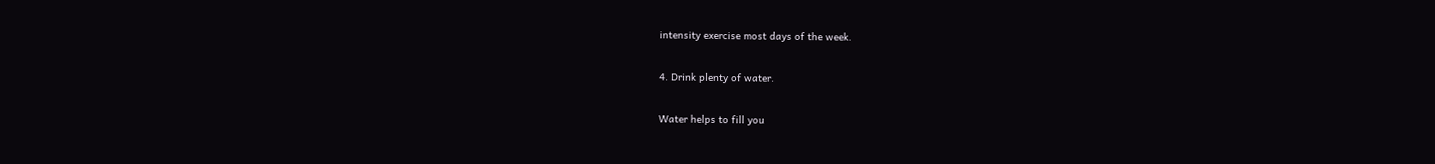intensity exercise most days of the week.

4. Drink plenty of water.

Water helps to fill you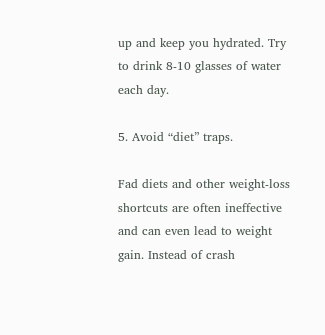up and keep you hydrated. Try to drink 8-10 glasses of water each day.

5. Avoid “diet” traps.

Fad diets and other weight-loss shortcuts are often ineffective and can even lead to weight gain. Instead of crash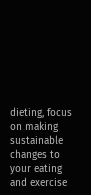dieting, focus on making sustainable changes to your eating and exercise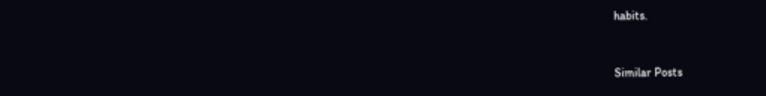habits.


Similar Posts